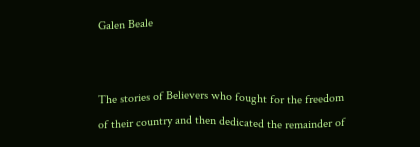Galen Beale


The stories of Believers who fought for the freedom of their country and then dedicated the remainder of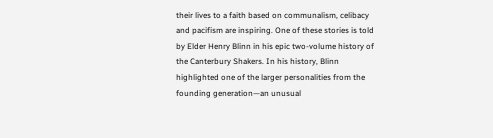their lives to a faith based on communalism, celibacy and pacifism are inspiring. One of these stories is told by Elder Henry Blinn in his epic two-volume history of the Canterbury Shakers. In his history, Blinn highlighted one of the larger personalities from the founding generation—an unusual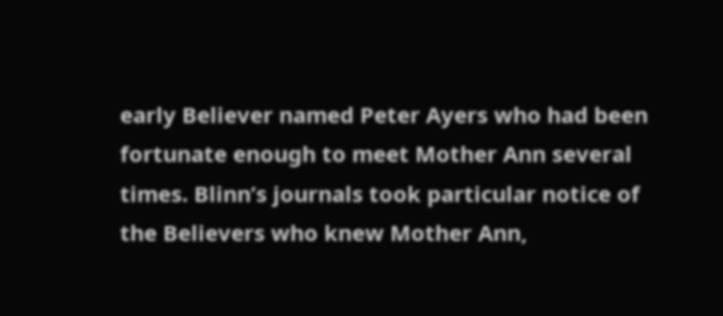early Believer named Peter Ayers who had been fortunate enough to meet Mother Ann several times. Blinn’s journals took particular notice of the Believers who knew Mother Ann,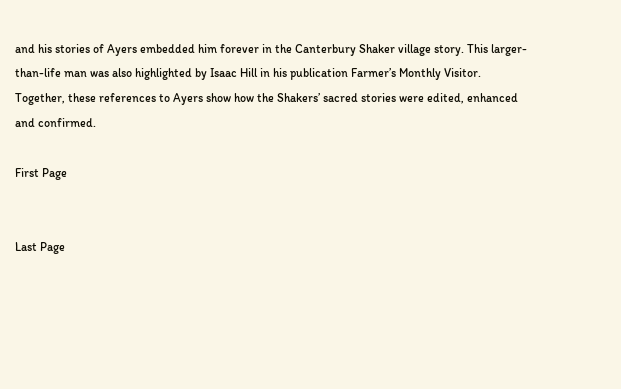and his stories of Ayers embedded him forever in the Canterbury Shaker village story. This larger-than-life man was also highlighted by Isaac Hill in his publication Farmer’s Monthly Visitor. Together, these references to Ayers show how the Shakers’ sacred stories were edited, enhanced and confirmed.

First Page


Last Page